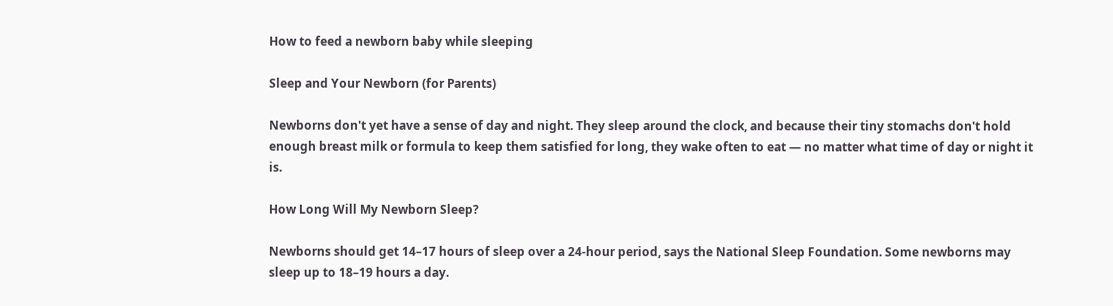How to feed a newborn baby while sleeping

Sleep and Your Newborn (for Parents)

Newborns don't yet have a sense of day and night. They sleep around the clock, and because their tiny stomachs don't hold enough breast milk or formula to keep them satisfied for long, they wake often to eat — no matter what time of day or night it is.

How Long Will My Newborn Sleep?

Newborns should get 14–17 hours of sleep over a 24-hour period, says the National Sleep Foundation. Some newborns may sleep up to 18–19 hours a day.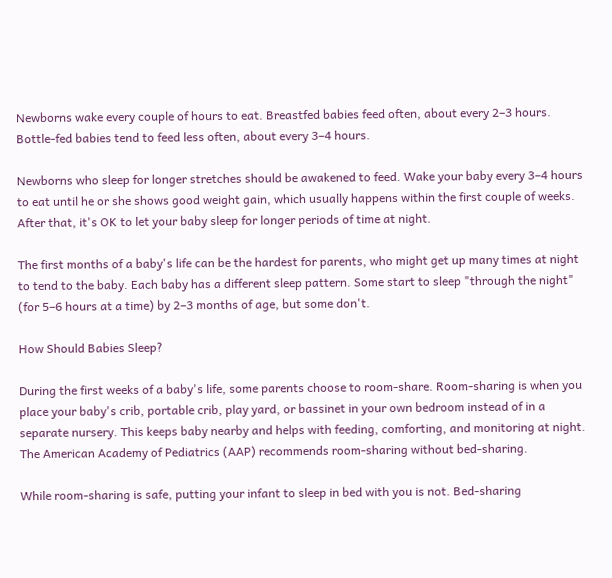Newborns wake every couple of hours to eat. Breastfed babies feed often, about every 2–3 hours. Bottle-fed babies tend to feed less often, about every 3–4 hours.

Newborns who sleep for longer stretches should be awakened to feed. Wake your baby every 3–4 hours to eat until he or she shows good weight gain, which usually happens within the first couple of weeks. After that, it's OK to let your baby sleep for longer periods of time at night.

The first months of a baby's life can be the hardest for parents, who might get up many times at night to tend to the baby. Each baby has a different sleep pattern. Some start to sleep "through the night" (for 5–6 hours at a time) by 2–3 months of age, but some don't.

How Should Babies Sleep?

During the first weeks of a baby's life, some parents choose to room-share. Room-sharing is when you place your baby's crib, portable crib, play yard, or bassinet in your own bedroom instead of in a separate nursery. This keeps baby nearby and helps with feeding, comforting, and monitoring at night. The American Academy of Pediatrics (AAP) recommends room-sharing without bed-sharing.

While room-sharing is safe, putting your infant to sleep in bed with you is not. Bed-sharing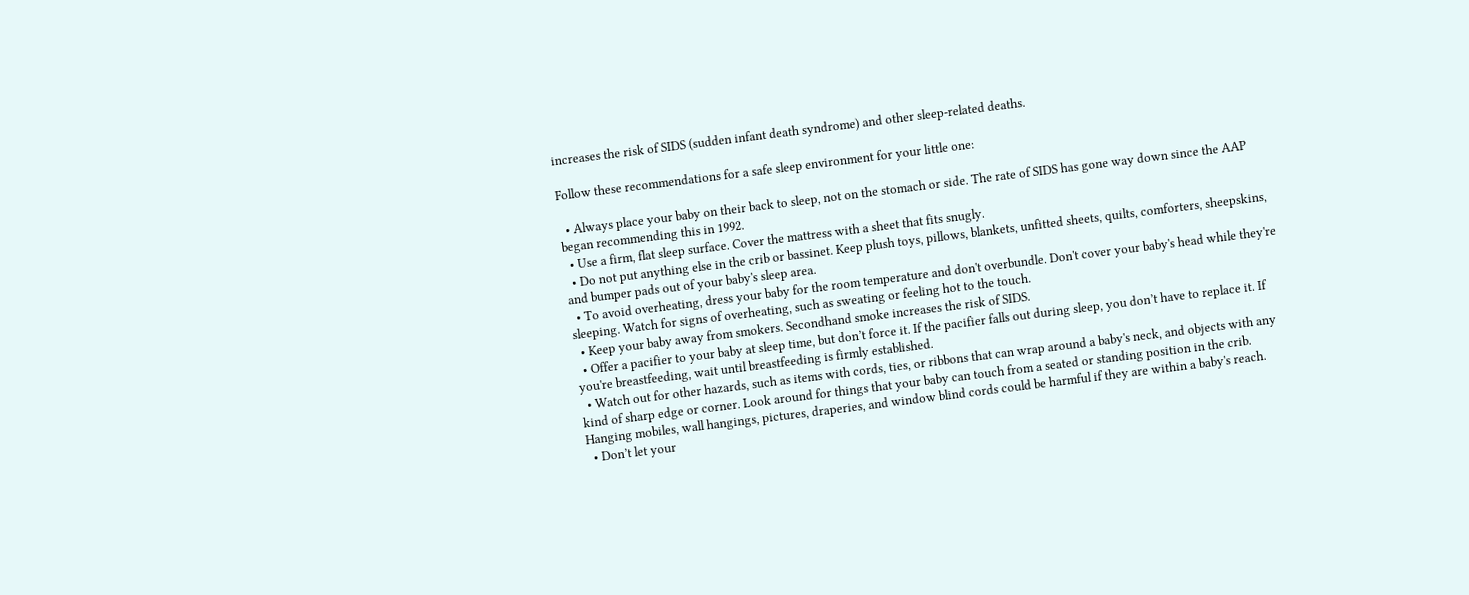increases the risk of SIDS (sudden infant death syndrome) and other sleep-related deaths.

Follow these recommendations for a safe sleep environment for your little one:

  • Always place your baby on their back to sleep, not on the stomach or side. The rate of SIDS has gone way down since the AAP began recommending this in 1992.
  • Use a firm, flat sleep surface. Cover the mattress with a sheet that fits snugly.
  • Do not put anything else in the crib or bassinet. Keep plush toys, pillows, blankets, unfitted sheets, quilts, comforters, sheepskins, and bumper pads out of your baby's sleep area.
  • To avoid overheating, dress your baby for the room temperature and don't overbundle. Don't cover your baby's head while they're sleeping. Watch for signs of overheating, such as sweating or feeling hot to the touch.
  • Keep your baby away from smokers. Secondhand smoke increases the risk of SIDS.
  • Offer a pacifier to your baby at sleep time, but don’t force it. If the pacifier falls out during sleep, you don’t have to replace it. If you're breastfeeding, wait until breastfeeding is firmly established.
  • Watch out for other hazards, such as items with cords, ties, or ribbons that can wrap around a baby's neck, and objects with any kind of sharp edge or corner. Look around for things that your baby can touch from a seated or standing position in the crib. Hanging mobiles, wall hangings, pictures, draperies, and window blind cords could be harmful if they are within a baby's reach.
  • Don’t let your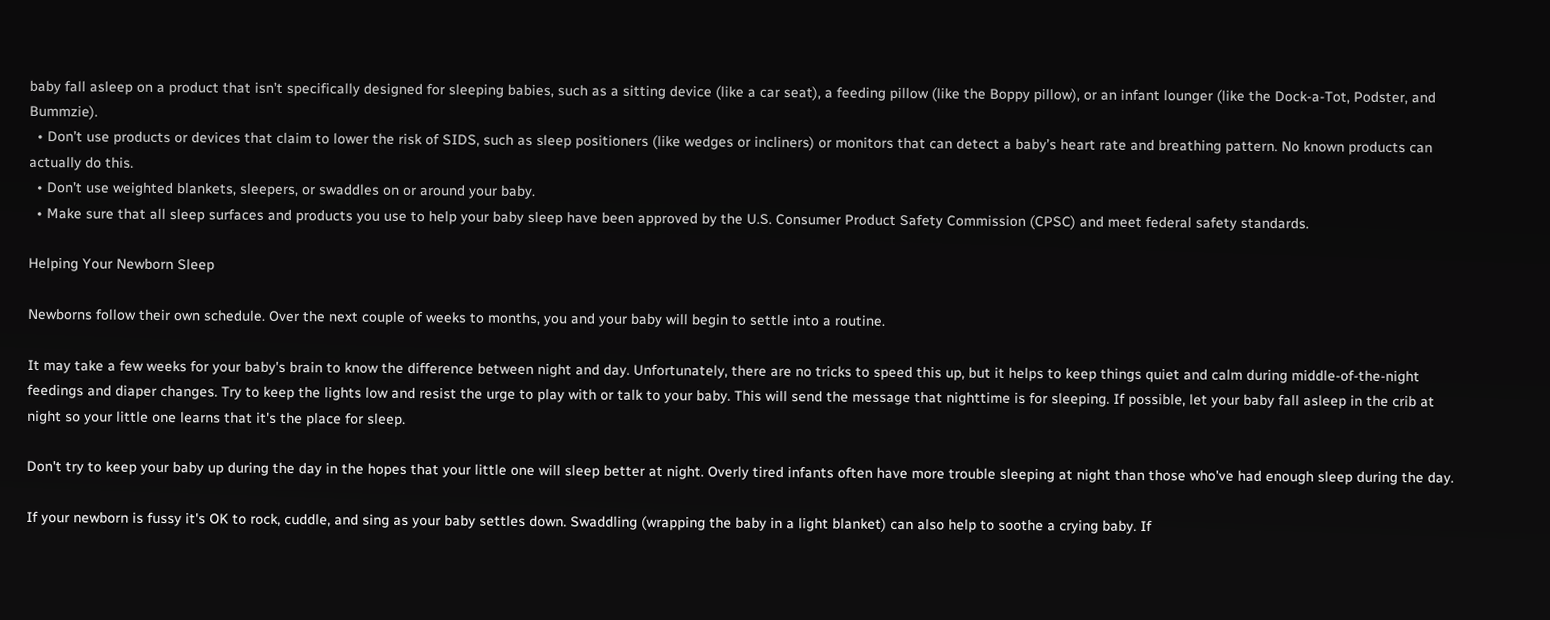baby fall asleep on a product that isn’t specifically designed for sleeping babies, such as a sitting device (like a car seat), a feeding pillow (like the Boppy pillow), or an infant lounger (like the Dock-a-Tot, Podster, and Bummzie).
  • Don’t use products or devices that claim to lower the risk of SIDS, such as sleep positioners (like wedges or incliners) or monitors that can detect a baby’s heart rate and breathing pattern. No known products can actually do this.
  • Don’t use weighted blankets, sleepers, or swaddles on or around your baby.
  • Make sure that all sleep surfaces and products you use to help your baby sleep have been approved by the U.S. Consumer Product Safety Commission (CPSC) and meet federal safety standards.

Helping Your Newborn Sleep

Newborns follow their own schedule. Over the next couple of weeks to months, you and your baby will begin to settle into a routine.

It may take a few weeks for your baby's brain to know the difference between night and day. Unfortunately, there are no tricks to speed this up, but it helps to keep things quiet and calm during middle-of-the-night feedings and diaper changes. Try to keep the lights low and resist the urge to play with or talk to your baby. This will send the message that nighttime is for sleeping. If possible, let your baby fall asleep in the crib at night so your little one learns that it's the place for sleep.

Don't try to keep your baby up during the day in the hopes that your little one will sleep better at night. Overly tired infants often have more trouble sleeping at night than those who've had enough sleep during the day.

If your newborn is fussy it's OK to rock, cuddle, and sing as your baby settles down. Swaddling (wrapping the baby in a light blanket) can also help to soothe a crying baby. If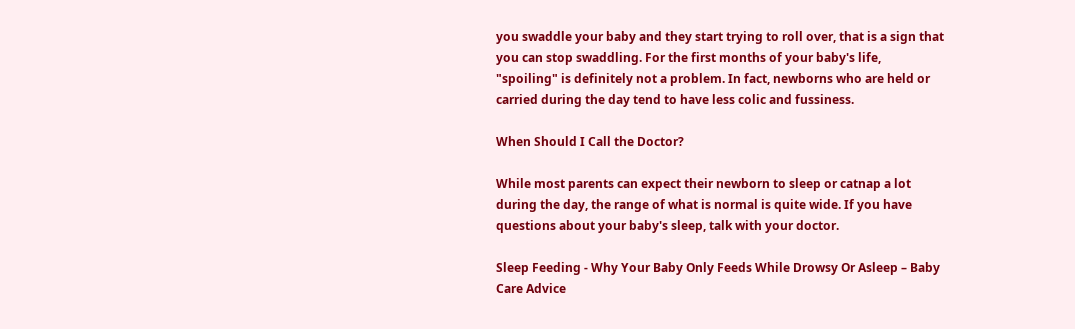you swaddle your baby and they start trying to roll over, that is a sign that you can stop swaddling. For the first months of your baby's life, "spoiling" is definitely not a problem. In fact, newborns who are held or carried during the day tend to have less colic and fussiness.

When Should I Call the Doctor?

While most parents can expect their newborn to sleep or catnap a lot during the day, the range of what is normal is quite wide. If you have questions about your baby's sleep, talk with your doctor.

Sleep Feeding - Why Your Baby Only Feeds While Drowsy Or Asleep – Baby Care Advice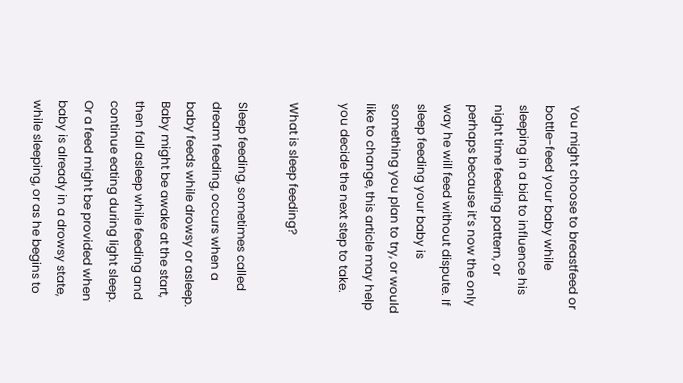You might choose to breastfeed or bottle-feed your baby while sleeping in a bid to influence his night time feeding pattern, or perhaps because it’s now the only way he will feed without dispute. If sleep feeding your baby is something you plan to try, or would like to change, this article may help you decide the next step to take.

What is sleep feeding?

Sleep feeding, sometimes called dream feeding, occurs when a baby feeds while drowsy or asleep. Baby might be awake at the start, then fall asleep while feeding and continue eating during light sleep. Or a feed might be provided when baby is already in a drowsy state, while sleeping, or as he begins to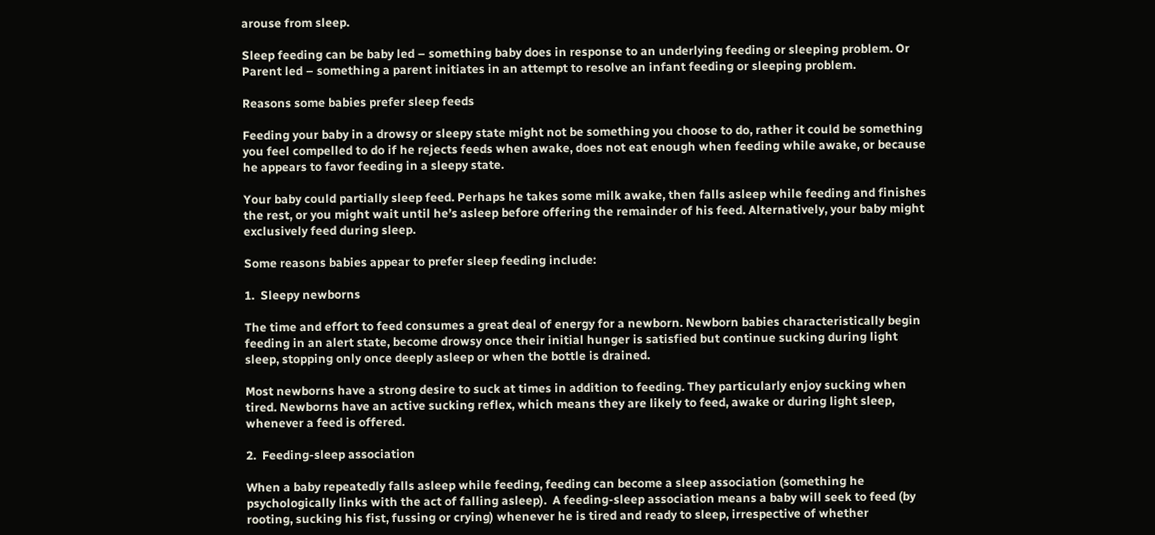arouse from sleep.

Sleep feeding can be baby led – something baby does in response to an underlying feeding or sleeping problem. Or Parent led – something a parent initiates in an attempt to resolve an infant feeding or sleeping problem.

Reasons some babies prefer sleep feeds

Feeding your baby in a drowsy or sleepy state might not be something you choose to do, rather it could be something you feel compelled to do if he rejects feeds when awake, does not eat enough when feeding while awake, or because he appears to favor feeding in a sleepy state.

Your baby could partially sleep feed. Perhaps he takes some milk awake, then falls asleep while feeding and finishes the rest, or you might wait until he’s asleep before offering the remainder of his feed. Alternatively, your baby might exclusively feed during sleep.

Some reasons babies appear to prefer sleep feeding include:

1.  Sleepy newborns

The time and effort to feed consumes a great deal of energy for a newborn. Newborn babies characteristically begin feeding in an alert state, become drowsy once their initial hunger is satisfied but continue sucking during light sleep, stopping only once deeply asleep or when the bottle is drained.

Most newborns have a strong desire to suck at times in addition to feeding. They particularly enjoy sucking when tired. Newborns have an active sucking reflex, which means they are likely to feed, awake or during light sleep, whenever a feed is offered.

2.  Feeding-sleep association

When a baby repeatedly falls asleep while feeding, feeding can become a sleep association (something he psychologically links with the act of falling asleep).  A feeding-sleep association means a baby will seek to feed (by rooting, sucking his fist, fussing or crying) whenever he is tired and ready to sleep, irrespective of whether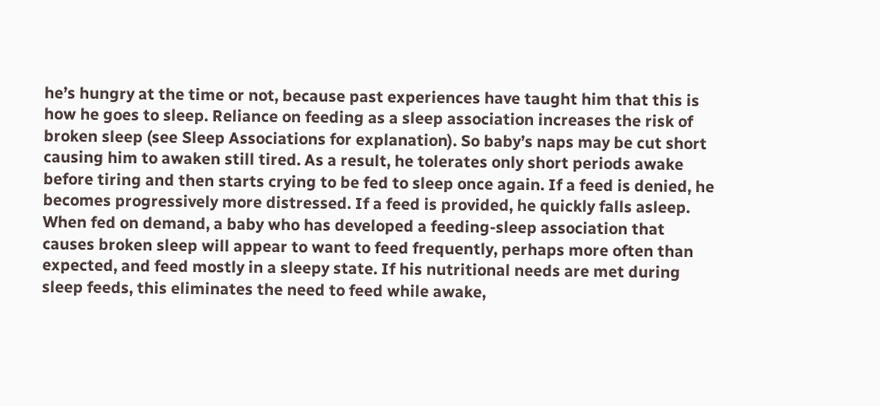he’s hungry at the time or not, because past experiences have taught him that this is how he goes to sleep. Reliance on feeding as a sleep association increases the risk of broken sleep (see Sleep Associations for explanation). So baby’s naps may be cut short causing him to awaken still tired. As a result, he tolerates only short periods awake before tiring and then starts crying to be fed to sleep once again. If a feed is denied, he becomes progressively more distressed. If a feed is provided, he quickly falls asleep. When fed on demand, a baby who has developed a feeding-sleep association that causes broken sleep will appear to want to feed frequently, perhaps more often than expected, and feed mostly in a sleepy state. If his nutritional needs are met during sleep feeds, this eliminates the need to feed while awake,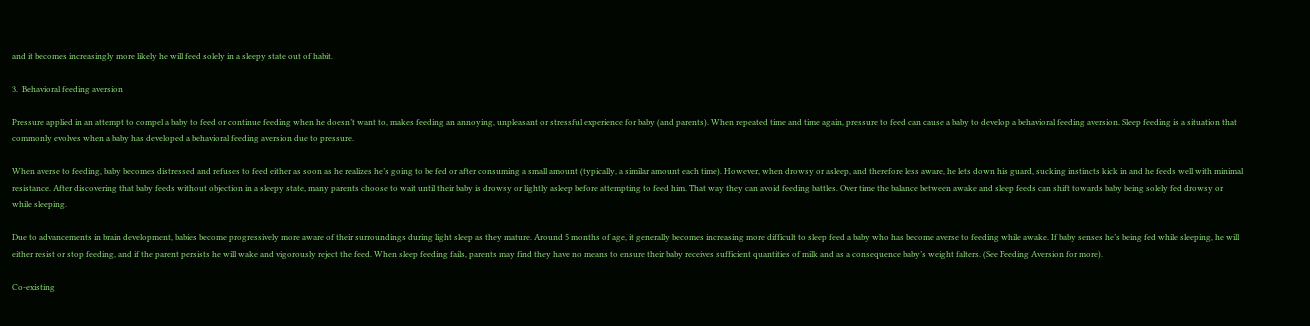and it becomes increasingly more likely he will feed solely in a sleepy state out of habit.

3.  Behavioral feeding aversion

Pressure applied in an attempt to compel a baby to feed or continue feeding when he doesn’t want to, makes feeding an annoying, unpleasant or stressful experience for baby (and parents). When repeated time and time again, pressure to feed can cause a baby to develop a behavioral feeding aversion. Sleep feeding is a situation that commonly evolves when a baby has developed a behavioral feeding aversion due to pressure.

When averse to feeding, baby becomes distressed and refuses to feed either as soon as he realizes he’s going to be fed or after consuming a small amount (typically, a similar amount each time). However, when drowsy or asleep, and therefore less aware, he lets down his guard, sucking instincts kick in and he feeds well with minimal resistance. After discovering that baby feeds without objection in a sleepy state, many parents choose to wait until their baby is drowsy or lightly asleep before attempting to feed him. That way they can avoid feeding battles. Over time the balance between awake and sleep feeds can shift towards baby being solely fed drowsy or while sleeping.

Due to advancements in brain development, babies become progressively more aware of their surroundings during light sleep as they mature. Around 5 months of age, it generally becomes increasing more difficult to sleep feed a baby who has become averse to feeding while awake. If baby senses he’s being fed while sleeping, he will either resist or stop feeding, and if the parent persists he will wake and vigorously reject the feed. When sleep feeding fails, parents may find they have no means to ensure their baby receives sufficient quantities of milk and as a consequence baby’s weight falters. (See Feeding Aversion for more).

Co-existing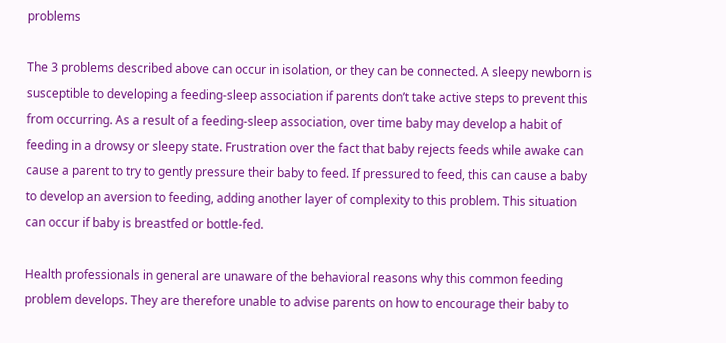problems

The 3 problems described above can occur in isolation, or they can be connected. A sleepy newborn is susceptible to developing a feeding-sleep association if parents don’t take active steps to prevent this from occurring. As a result of a feeding-sleep association, over time baby may develop a habit of feeding in a drowsy or sleepy state. Frustration over the fact that baby rejects feeds while awake can cause a parent to try to gently pressure their baby to feed. If pressured to feed, this can cause a baby to develop an aversion to feeding, adding another layer of complexity to this problem. This situation can occur if baby is breastfed or bottle-fed.

Health professionals in general are unaware of the behavioral reasons why this common feeding problem develops. They are therefore unable to advise parents on how to encourage their baby to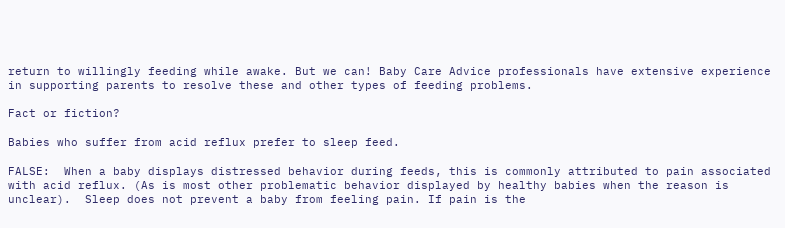return to willingly feeding while awake. But we can! Baby Care Advice professionals have extensive experience in supporting parents to resolve these and other types of feeding problems.

Fact or fiction?

Babies who suffer from acid reflux prefer to sleep feed.

FALSE:  When a baby displays distressed behavior during feeds, this is commonly attributed to pain associated with acid reflux. (As is most other problematic behavior displayed by healthy babies when the reason is unclear).  Sleep does not prevent a baby from feeling pain. If pain is the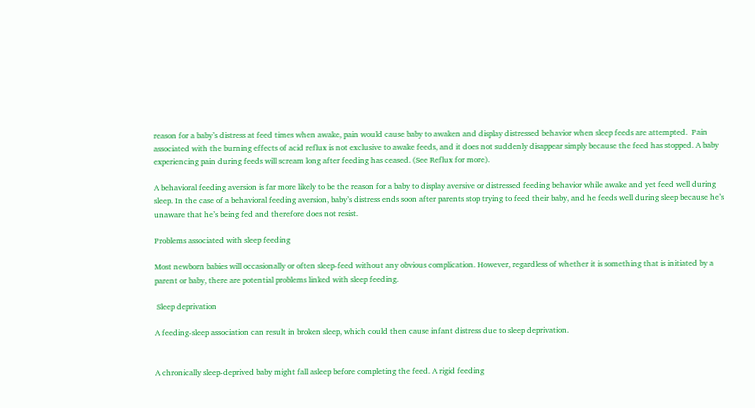reason for a baby’s distress at feed times when awake, pain would cause baby to awaken and display distressed behavior when sleep feeds are attempted.  Pain associated with the burning effects of acid reflux is not exclusive to awake feeds, and it does not suddenly disappear simply because the feed has stopped. A baby experiencing pain during feeds will scream long after feeding has ceased. (See Reflux for more).

A behavioral feeding aversion is far more likely to be the reason for a baby to display aversive or distressed feeding behavior while awake and yet feed well during sleep. In the case of a behavioral feeding aversion, baby’s distress ends soon after parents stop trying to feed their baby, and he feeds well during sleep because he’s unaware that he’s being fed and therefore does not resist.

Problems associated with sleep feeding

Most newborn babies will occasionally or often sleep-feed without any obvious complication. However, regardless of whether it is something that is initiated by a parent or baby, there are potential problems linked with sleep feeding.

 Sleep deprivation

A feeding-sleep association can result in broken sleep, which could then cause infant distress due to sleep deprivation.


A chronically sleep-deprived baby might fall asleep before completing the feed. A rigid feeding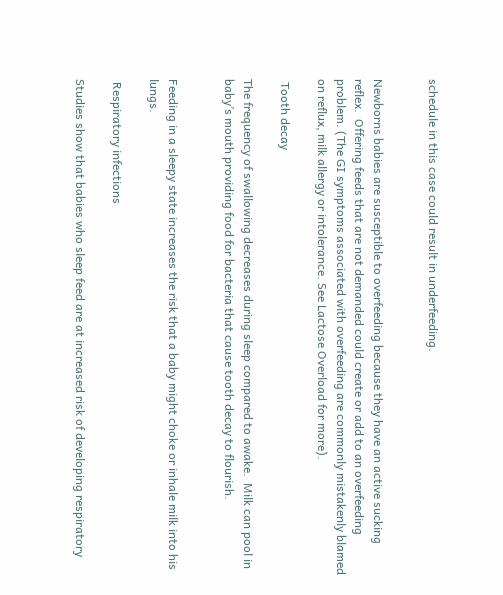schedule in this case could result in underfeeding.


Newborns babies are susceptible to overfeeding because they have an active sucking reflex.  Offering feeds that are not demanded could create or add to an overfeeding problem. (The GI symptoms associated with overfeeding are commonly mistakenly blamed on reflux, milk allergy or intolerance. See Lactose Overload for more).

 Tooth decay

The frequency of swallowing decreases during sleep compared to awake.  Milk can pool in baby’s mouth providing food for bacteria that cause tooth decay to flourish.


Feeding in a sleepy state increases the risk that a baby might choke or inhale milk into his lungs.

 Respiratory infections

Studies show that babies who sleep feed are at increased risk of developing respiratory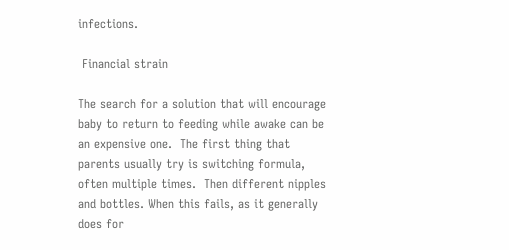infections.

 Financial strain

The search for a solution that will encourage baby to return to feeding while awake can be an expensive one.  The first thing that parents usually try is switching formula, often multiple times.  Then different nipples and bottles. When this fails, as it generally does for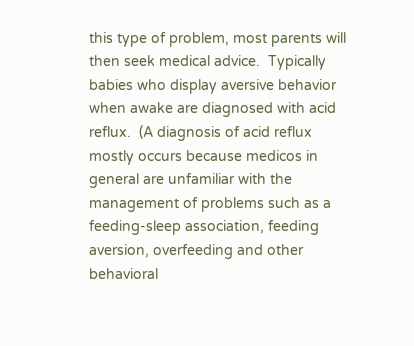this type of problem, most parents will then seek medical advice.  Typically babies who display aversive behavior when awake are diagnosed with acid reflux.  (A diagnosis of acid reflux mostly occurs because medicos in general are unfamiliar with the management of problems such as a feeding-sleep association, feeding aversion, overfeeding and other behavioral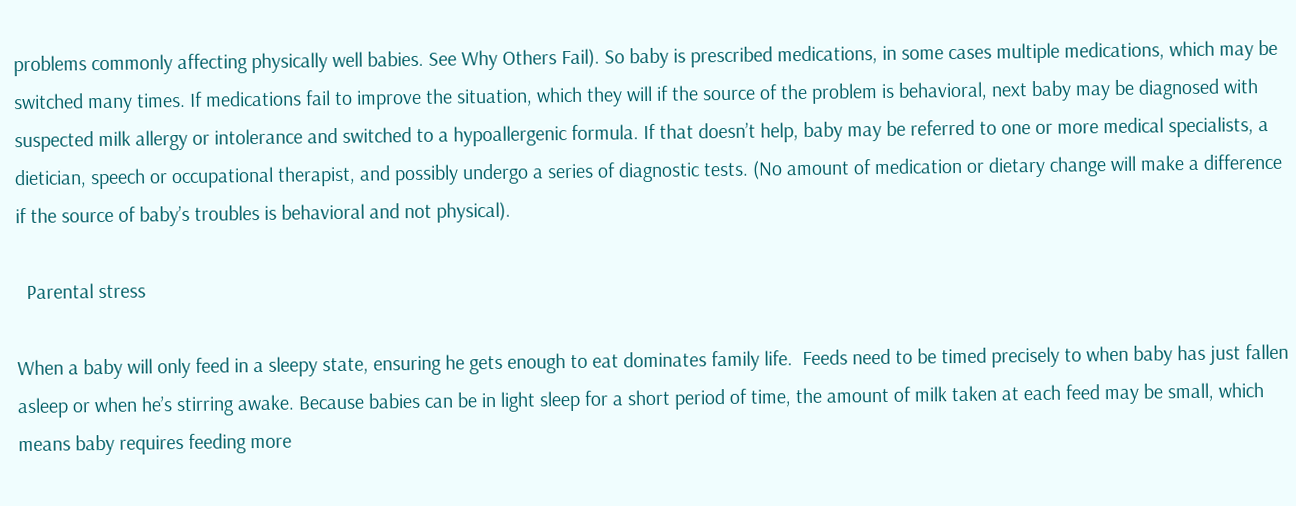problems commonly affecting physically well babies. See Why Others Fail). So baby is prescribed medications, in some cases multiple medications, which may be switched many times. If medications fail to improve the situation, which they will if the source of the problem is behavioral, next baby may be diagnosed with suspected milk allergy or intolerance and switched to a hypoallergenic formula. If that doesn’t help, baby may be referred to one or more medical specialists, a dietician, speech or occupational therapist, and possibly undergo a series of diagnostic tests. (No amount of medication or dietary change will make a difference if the source of baby’s troubles is behavioral and not physical).

  Parental stress

When a baby will only feed in a sleepy state, ensuring he gets enough to eat dominates family life.  Feeds need to be timed precisely to when baby has just fallen asleep or when he’s stirring awake. Because babies can be in light sleep for a short period of time, the amount of milk taken at each feed may be small, which means baby requires feeding more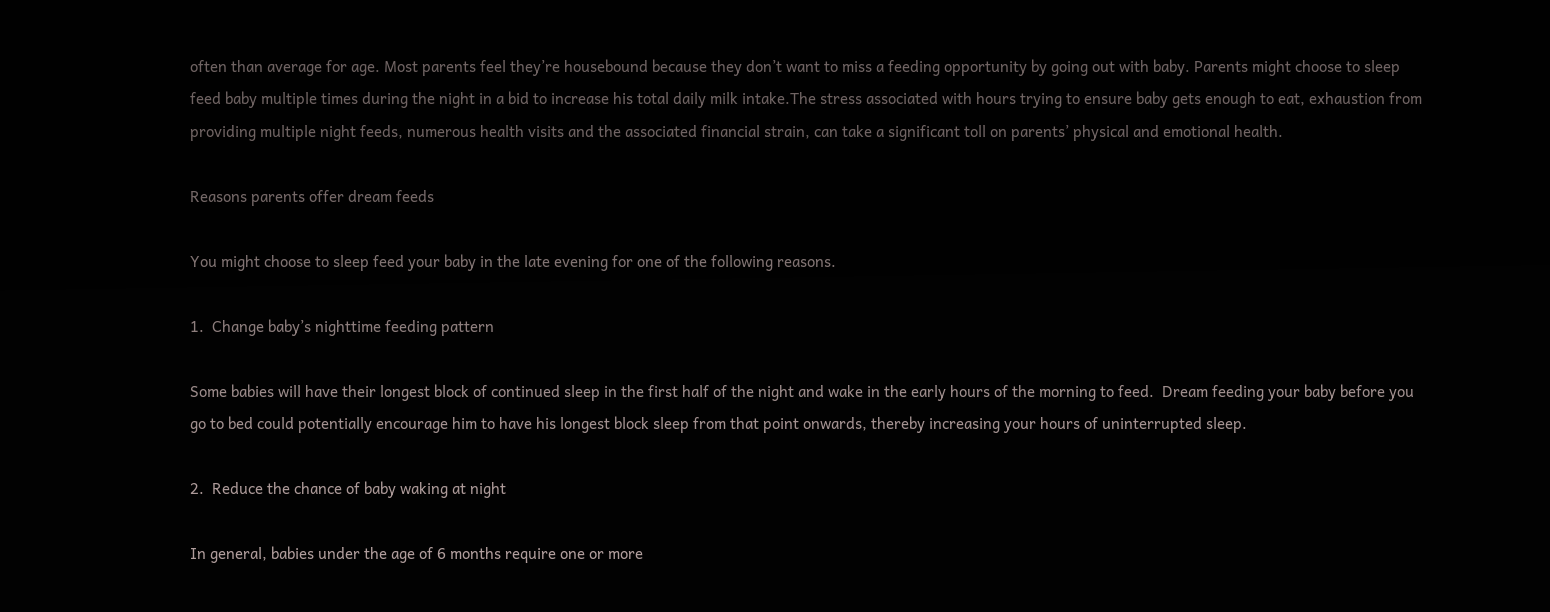often than average for age. Most parents feel they’re housebound because they don’t want to miss a feeding opportunity by going out with baby. Parents might choose to sleep feed baby multiple times during the night in a bid to increase his total daily milk intake.The stress associated with hours trying to ensure baby gets enough to eat, exhaustion from providing multiple night feeds, numerous health visits and the associated financial strain, can take a significant toll on parents’ physical and emotional health.

Reasons parents offer dream feeds

You might choose to sleep feed your baby in the late evening for one of the following reasons.

1.  Change baby’s nighttime feeding pattern

Some babies will have their longest block of continued sleep in the first half of the night and wake in the early hours of the morning to feed.  Dream feeding your baby before you go to bed could potentially encourage him to have his longest block sleep from that point onwards, thereby increasing your hours of uninterrupted sleep.

2.  Reduce the chance of baby waking at night

In general, babies under the age of 6 months require one or more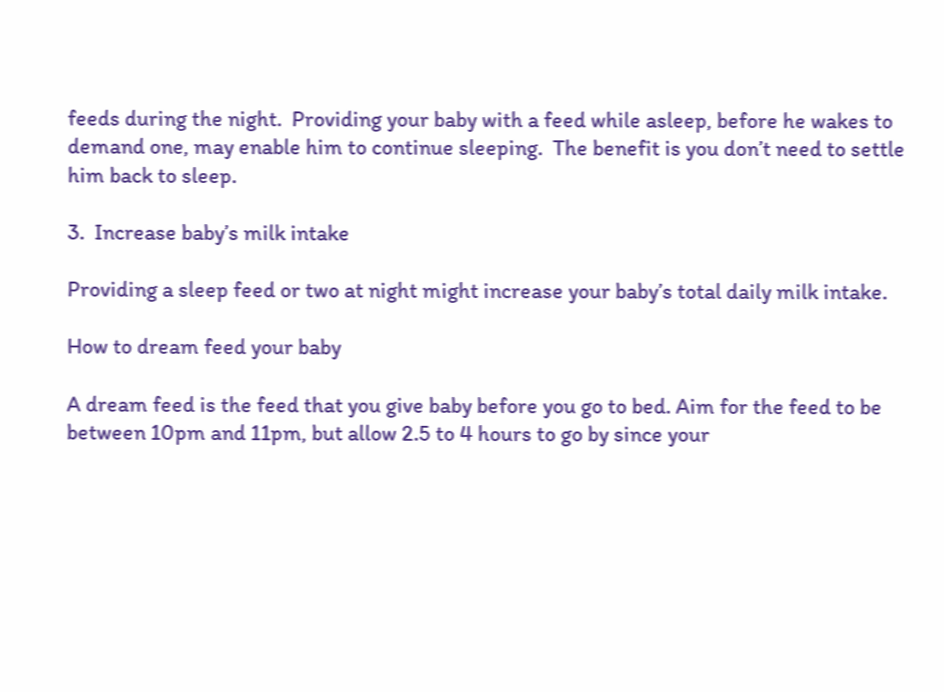feeds during the night.  Providing your baby with a feed while asleep, before he wakes to demand one, may enable him to continue sleeping.  The benefit is you don’t need to settle him back to sleep.

3.  Increase baby’s milk intake

Providing a sleep feed or two at night might increase your baby’s total daily milk intake.

How to dream feed your baby

A dream feed is the feed that you give baby before you go to bed. Aim for the feed to be between 10pm and 11pm, but allow 2.5 to 4 hours to go by since your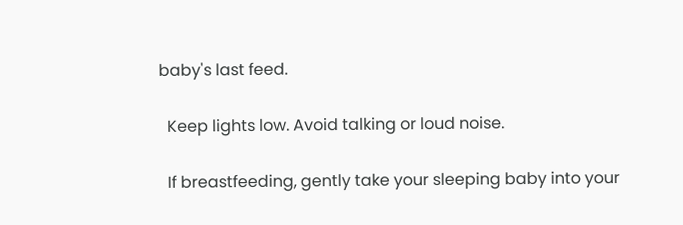baby's last feed.

  Keep lights low. Avoid talking or loud noise.

  If breastfeeding, gently take your sleeping baby into your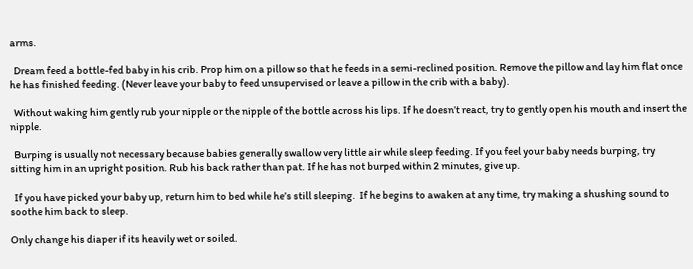arms.

  Dream feed a bottle-fed baby in his crib. Prop him on a pillow so that he feeds in a semi-reclined position. Remove the pillow and lay him flat once he has finished feeding. (Never leave your baby to feed unsupervised or leave a pillow in the crib with a baby).

  Without waking him gently rub your nipple or the nipple of the bottle across his lips. If he doesn’t react, try to gently open his mouth and insert the nipple.

  Burping is usually not necessary because babies generally swallow very little air while sleep feeding. If you feel your baby needs burping, try sitting him in an upright position. Rub his back rather than pat. If he has not burped within 2 minutes, give up.

  If you have picked your baby up, return him to bed while he’s still sleeping.  If he begins to awaken at any time, try making a shushing sound to soothe him back to sleep.

Only change his diaper if its heavily wet or soiled.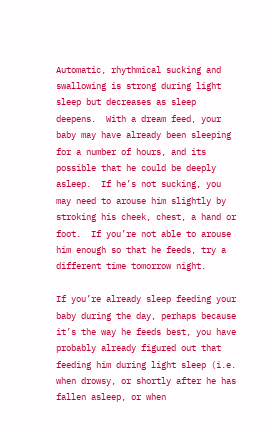Automatic, rhythmical sucking and swallowing is strong during light sleep but decreases as sleep deepens.  With a dream feed, your baby may have already been sleeping for a number of hours, and its possible that he could be deeply asleep.  If he’s not sucking, you may need to arouse him slightly by stroking his cheek, chest, a hand or foot.  If you’re not able to arouse him enough so that he feeds, try a different time tomorrow night.

If you’re already sleep feeding your baby during the day, perhaps because it’s the way he feeds best, you have probably already figured out that feeding him during light sleep (i.e. when drowsy, or shortly after he has fallen asleep, or when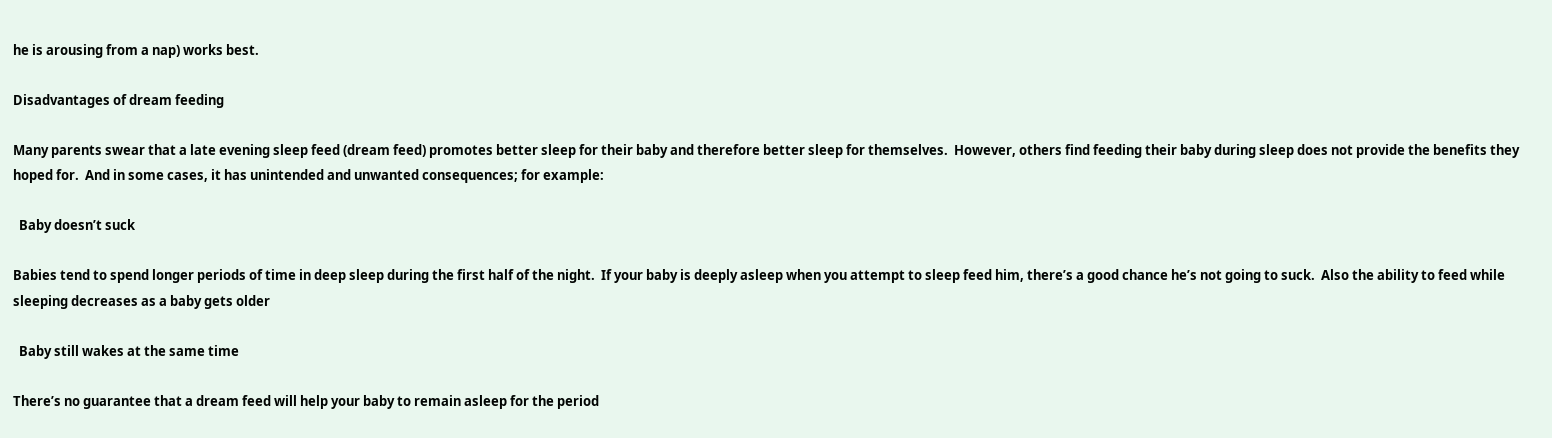he is arousing from a nap) works best.

Disadvantages of dream feeding

Many parents swear that a late evening sleep feed (dream feed) promotes better sleep for their baby and therefore better sleep for themselves.  However, others find feeding their baby during sleep does not provide the benefits they hoped for.  And in some cases, it has unintended and unwanted consequences; for example:

  Baby doesn’t suck

Babies tend to spend longer periods of time in deep sleep during the first half of the night.  If your baby is deeply asleep when you attempt to sleep feed him, there’s a good chance he’s not going to suck.  Also the ability to feed while sleeping decreases as a baby gets older

  Baby still wakes at the same time

There’s no guarantee that a dream feed will help your baby to remain asleep for the period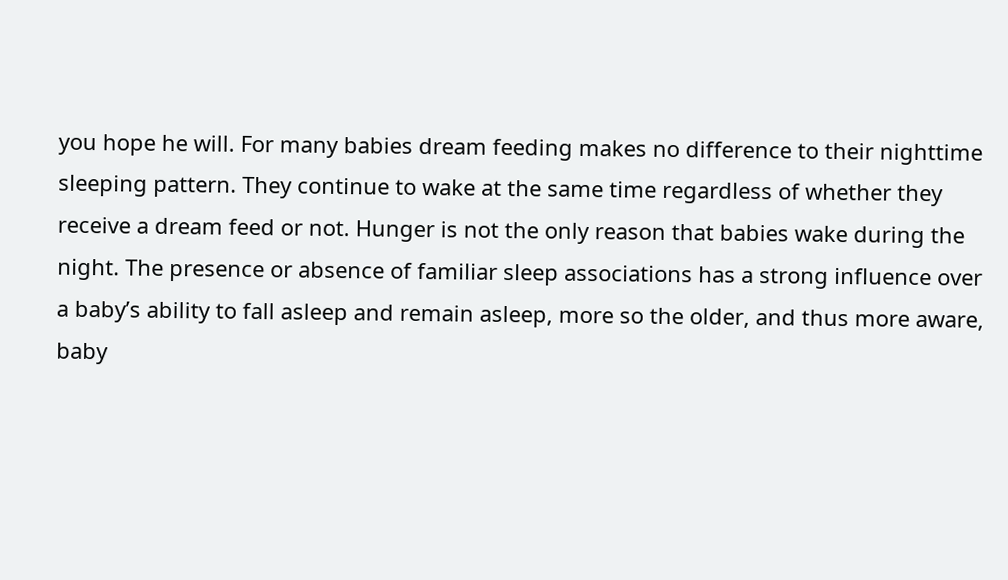you hope he will. For many babies dream feeding makes no difference to their nighttime sleeping pattern. They continue to wake at the same time regardless of whether they receive a dream feed or not. Hunger is not the only reason that babies wake during the night. The presence or absence of familiar sleep associations has a strong influence over a baby’s ability to fall asleep and remain asleep, more so the older, and thus more aware, baby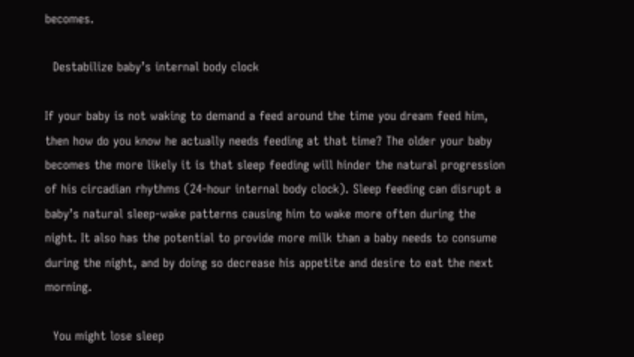becomes.

  Destabilize baby’s internal body clock

If your baby is not waking to demand a feed around the time you dream feed him, then how do you know he actually needs feeding at that time? The older your baby becomes the more likely it is that sleep feeding will hinder the natural progression of his circadian rhythms (24-hour internal body clock). Sleep feeding can disrupt a baby’s natural sleep-wake patterns causing him to wake more often during the night. It also has the potential to provide more milk than a baby needs to consume during the night, and by doing so decrease his appetite and desire to eat the next morning.

  You might lose sleep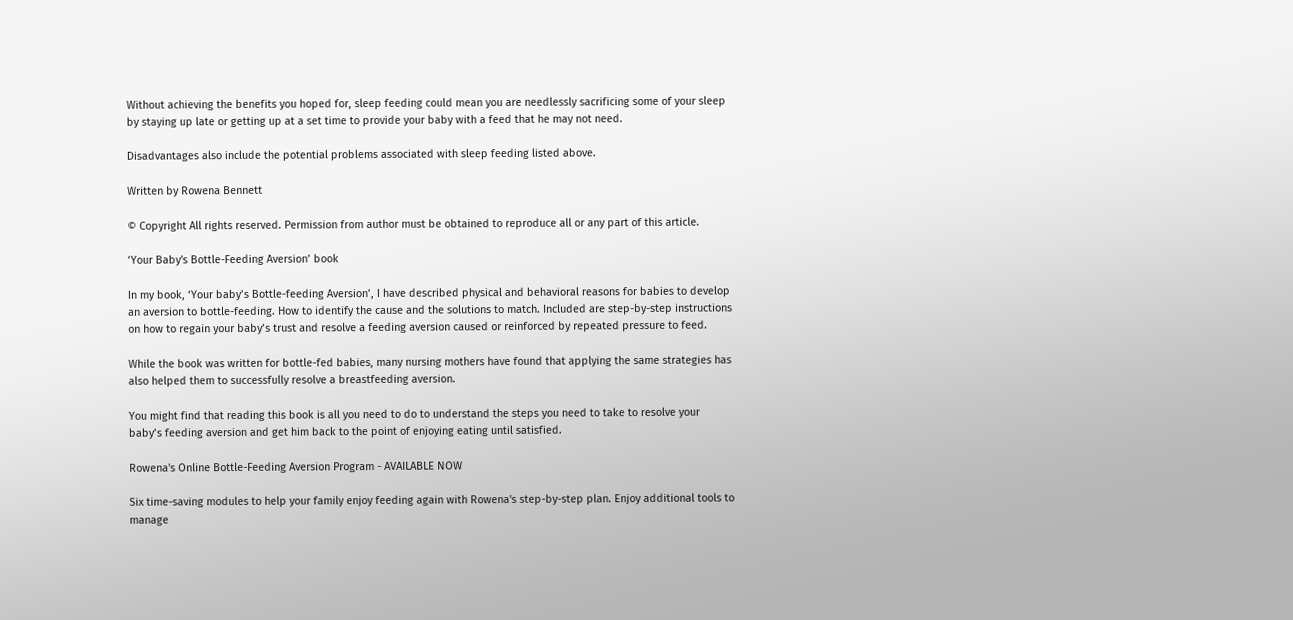Without achieving the benefits you hoped for, sleep feeding could mean you are needlessly sacrificing some of your sleep by staying up late or getting up at a set time to provide your baby with a feed that he may not need.

Disadvantages also include the potential problems associated with sleep feeding listed above.

Written by Rowena Bennett

© Copyright All rights reserved. Permission from author must be obtained to reproduce all or any part of this article.

‘Your Baby's Bottle-Feeding Aversion’ book

In my book, ‘Your baby’s Bottle-feeding Aversion’, I have described physical and behavioral reasons for babies to develop an aversion to bottle-feeding. How to identify the cause and the solutions to match. Included are step-by-step instructions on how to regain your baby’s trust and resolve a feeding aversion caused or reinforced by repeated pressure to feed.

While the book was written for bottle-fed babies, many nursing mothers have found that applying the same strategies has also helped them to successfully resolve a breastfeeding aversion.

You might find that reading this book is all you need to do to understand the steps you need to take to resolve your baby’s feeding aversion and get him back to the point of enjoying eating until satisfied.

Rowena's Online Bottle-Feeding Aversion Program - AVAILABLE NOW

Six time-saving modules to help your family enjoy feeding again with Rowena's step-by-step plan. Enjoy additional tools to manage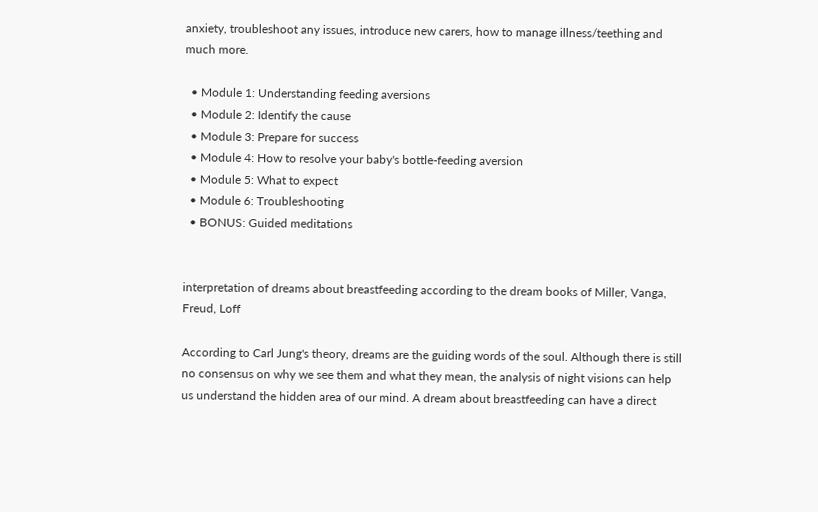anxiety, troubleshoot any issues, introduce new carers, how to manage illness/teething and much more.

  • Module 1: Understanding feeding aversions
  • Module 2: Identify the cause
  • Module 3: Prepare for success
  • Module 4: How to resolve your baby's bottle-feeding aversion
  • Module 5: What to expect
  • Module 6: Troubleshooting
  • BONUS: Guided meditations


interpretation of dreams about breastfeeding according to the dream books of Miller, Vanga, Freud, Loff

According to Carl Jung's theory, dreams are the guiding words of the soul. Although there is still no consensus on why we see them and what they mean, the analysis of night visions can help us understand the hidden area of our mind. A dream about breastfeeding can have a direct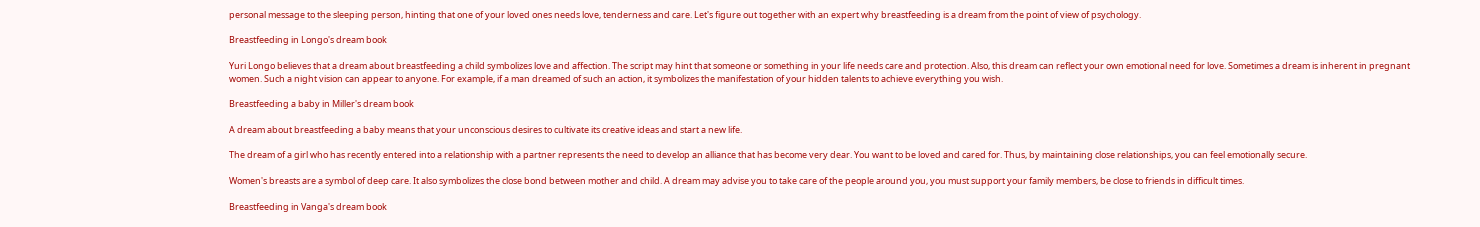personal message to the sleeping person, hinting that one of your loved ones needs love, tenderness and care. Let's figure out together with an expert why breastfeeding is a dream from the point of view of psychology.

Breastfeeding in Longo's dream book

Yuri Longo believes that a dream about breastfeeding a child symbolizes love and affection. The script may hint that someone or something in your life needs care and protection. Also, this dream can reflect your own emotional need for love. Sometimes a dream is inherent in pregnant women. Such a night vision can appear to anyone. For example, if a man dreamed of such an action, it symbolizes the manifestation of your hidden talents to achieve everything you wish.

Breastfeeding a baby in Miller's dream book

A dream about breastfeeding a baby means that your unconscious desires to cultivate its creative ideas and start a new life.

The dream of a girl who has recently entered into a relationship with a partner represents the need to develop an alliance that has become very dear. You want to be loved and cared for. Thus, by maintaining close relationships, you can feel emotionally secure.

Women's breasts are a symbol of deep care. It also symbolizes the close bond between mother and child. A dream may advise you to take care of the people around you, you must support your family members, be close to friends in difficult times.

Breastfeeding in Vanga's dream book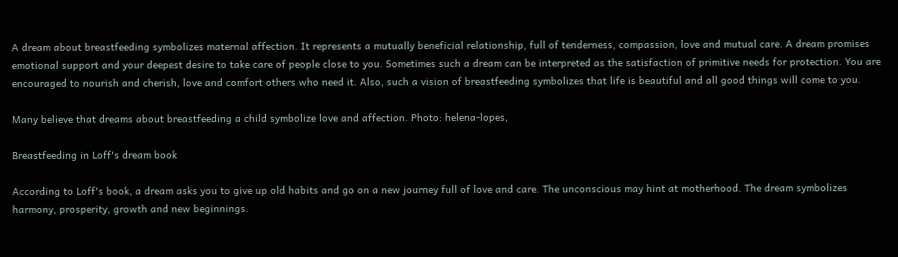A dream about breastfeeding symbolizes maternal affection. It represents a mutually beneficial relationship, full of tenderness, compassion, love and mutual care. A dream promises emotional support and your deepest desire to take care of people close to you. Sometimes such a dream can be interpreted as the satisfaction of primitive needs for protection. You are encouraged to nourish and cherish, love and comfort others who need it. Also, such a vision of breastfeeding symbolizes that life is beautiful and all good things will come to you.

Many believe that dreams about breastfeeding a child symbolize love and affection. Photo: helena-lopes,

Breastfeeding in Loff's dream book

According to Loff's book, a dream asks you to give up old habits and go on a new journey full of love and care. The unconscious may hint at motherhood. The dream symbolizes harmony, prosperity, growth and new beginnings.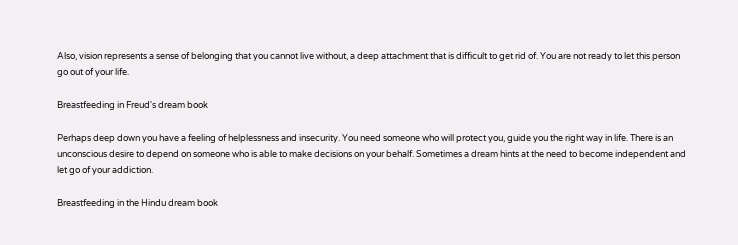Also, vision represents a sense of belonging that you cannot live without, a deep attachment that is difficult to get rid of. You are not ready to let this person go out of your life.

Breastfeeding in Freud's dream book

Perhaps deep down you have a feeling of helplessness and insecurity. You need someone who will protect you, guide you the right way in life. There is an unconscious desire to depend on someone who is able to make decisions on your behalf. Sometimes a dream hints at the need to become independent and let go of your addiction.

Breastfeeding in the Hindu dream book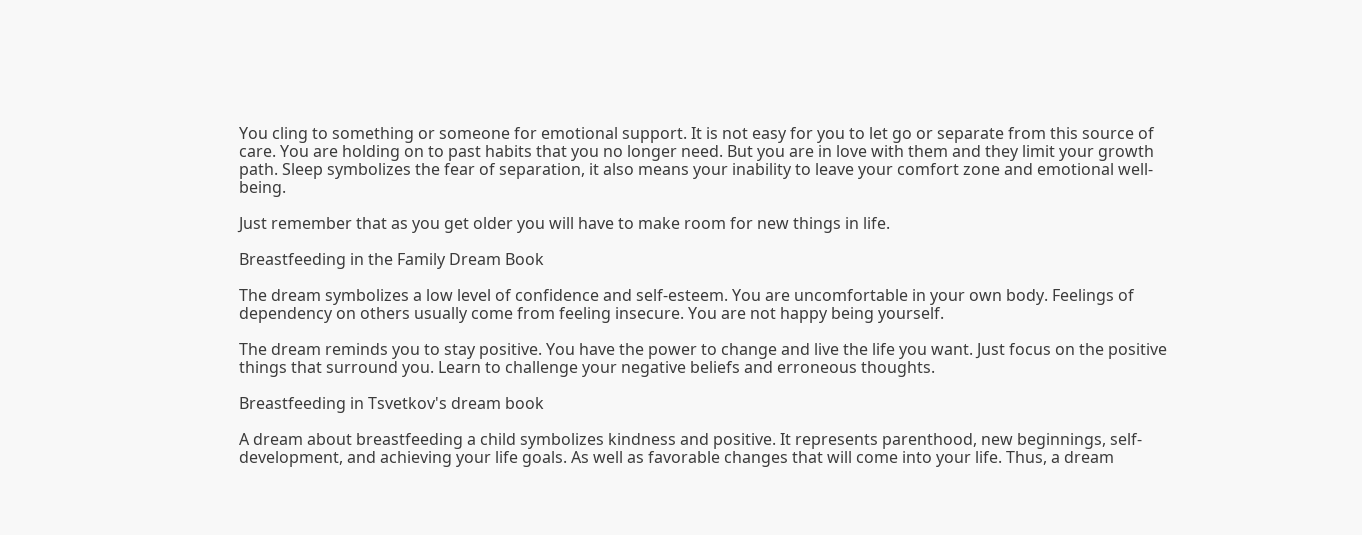You cling to something or someone for emotional support. It is not easy for you to let go or separate from this source of care. You are holding on to past habits that you no longer need. But you are in love with them and they limit your growth path. Sleep symbolizes the fear of separation, it also means your inability to leave your comfort zone and emotional well-being.

Just remember that as you get older you will have to make room for new things in life.

Breastfeeding in the Family Dream Book

The dream symbolizes a low level of confidence and self-esteem. You are uncomfortable in your own body. Feelings of dependency on others usually come from feeling insecure. You are not happy being yourself.

The dream reminds you to stay positive. You have the power to change and live the life you want. Just focus on the positive things that surround you. Learn to challenge your negative beliefs and erroneous thoughts.

Breastfeeding in Tsvetkov's dream book

A dream about breastfeeding a child symbolizes kindness and positive. It represents parenthood, new beginnings, self-development, and achieving your life goals. As well as favorable changes that will come into your life. Thus, a dream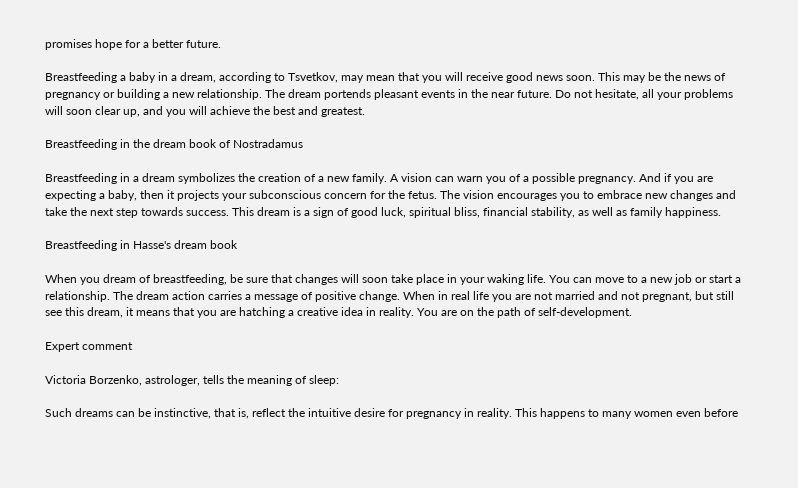promises hope for a better future.

Breastfeeding a baby in a dream, according to Tsvetkov, may mean that you will receive good news soon. This may be the news of pregnancy or building a new relationship. The dream portends pleasant events in the near future. Do not hesitate, all your problems will soon clear up, and you will achieve the best and greatest.

Breastfeeding in the dream book of Nostradamus

Breastfeeding in a dream symbolizes the creation of a new family. A vision can warn you of a possible pregnancy. And if you are expecting a baby, then it projects your subconscious concern for the fetus. The vision encourages you to embrace new changes and take the next step towards success. This dream is a sign of good luck, spiritual bliss, financial stability, as well as family happiness.

Breastfeeding in Hasse's dream book

When you dream of breastfeeding, be sure that changes will soon take place in your waking life. You can move to a new job or start a relationship. The dream action carries a message of positive change. When in real life you are not married and not pregnant, but still see this dream, it means that you are hatching a creative idea in reality. You are on the path of self-development.

Expert comment

Victoria Borzenko, astrologer, tells the meaning of sleep:

Such dreams can be instinctive, that is, reflect the intuitive desire for pregnancy in reality. This happens to many women even before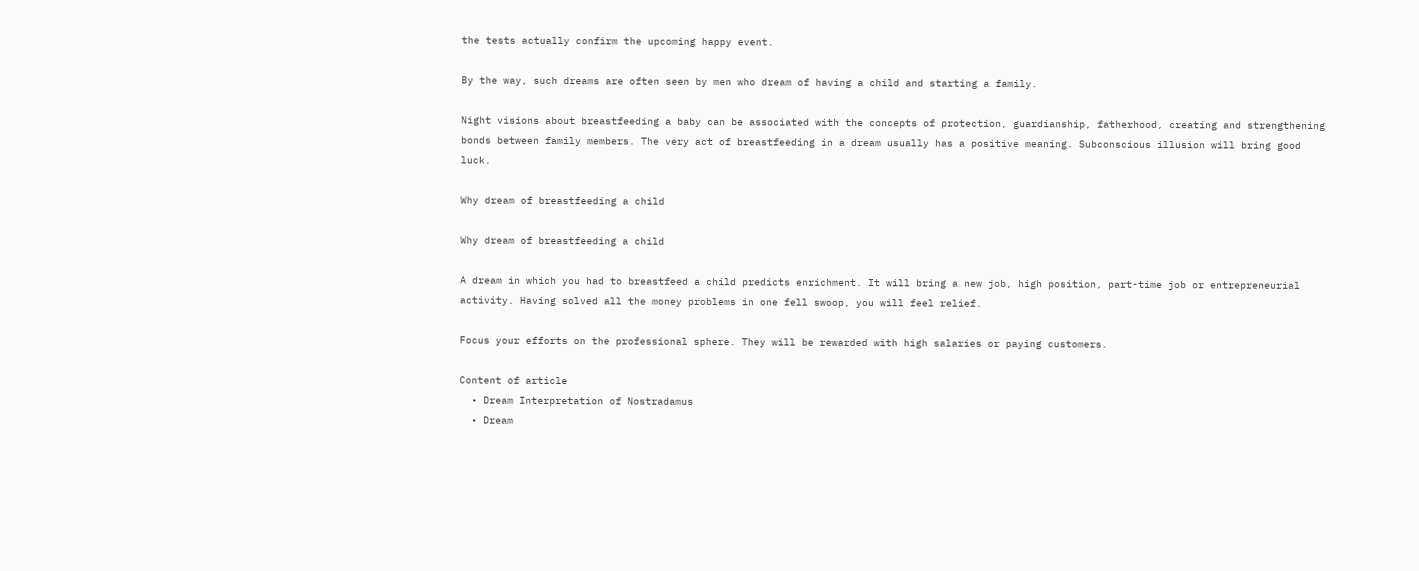the tests actually confirm the upcoming happy event.

By the way, such dreams are often seen by men who dream of having a child and starting a family.

Night visions about breastfeeding a baby can be associated with the concepts of protection, guardianship, fatherhood, creating and strengthening bonds between family members. The very act of breastfeeding in a dream usually has a positive meaning. Subconscious illusion will bring good luck.

Why dream of breastfeeding a child

Why dream of breastfeeding a child

A dream in which you had to breastfeed a child predicts enrichment. It will bring a new job, high position, part-time job or entrepreneurial activity. Having solved all the money problems in one fell swoop, you will feel relief.

Focus your efforts on the professional sphere. They will be rewarded with high salaries or paying customers.

Content of article
  • Dream Interpretation of Nostradamus
  • Dream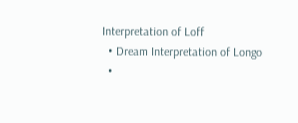Interpretation of Loff
  • Dream Interpretation of Longo
  •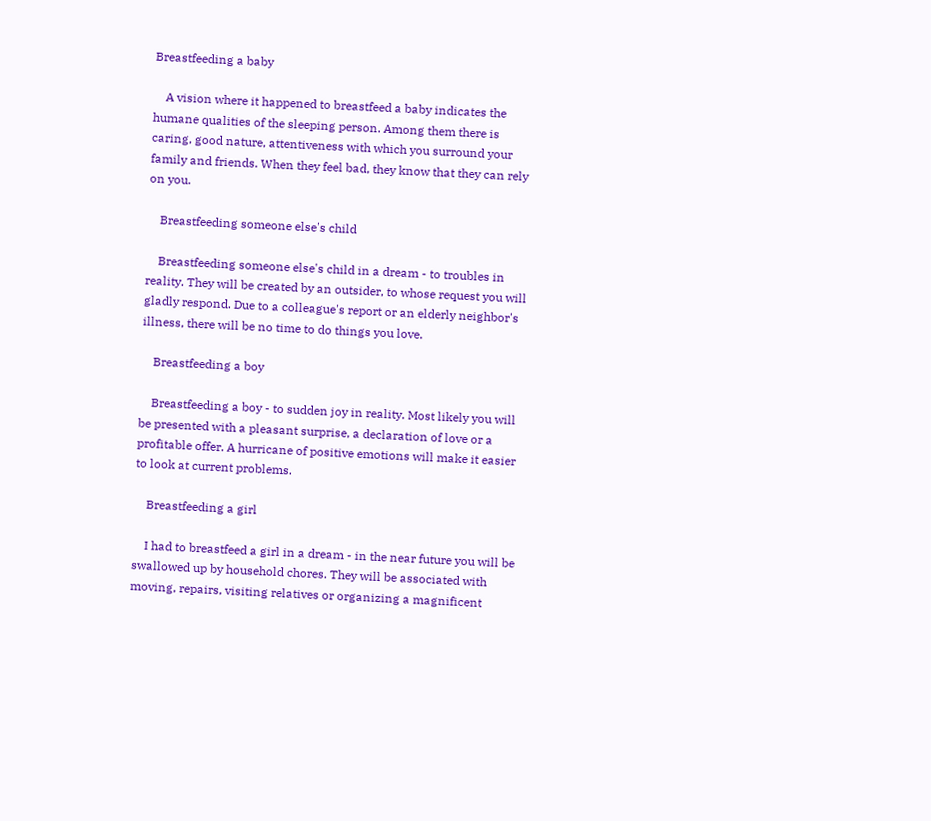Breastfeeding a baby

    A vision where it happened to breastfeed a baby indicates the humane qualities of the sleeping person. Among them there is caring, good nature, attentiveness with which you surround your family and friends. When they feel bad, they know that they can rely on you.

    Breastfeeding someone else's child

    Breastfeeding someone else's child in a dream - to troubles in reality. They will be created by an outsider, to whose request you will gladly respond. Due to a colleague's report or an elderly neighbor's illness, there will be no time to do things you love.

    Breastfeeding a boy

    Breastfeeding a boy - to sudden joy in reality. Most likely you will be presented with a pleasant surprise, a declaration of love or a profitable offer. A hurricane of positive emotions will make it easier to look at current problems.

    Breastfeeding a girl

    I had to breastfeed a girl in a dream - in the near future you will be swallowed up by household chores. They will be associated with moving, repairs, visiting relatives or organizing a magnificent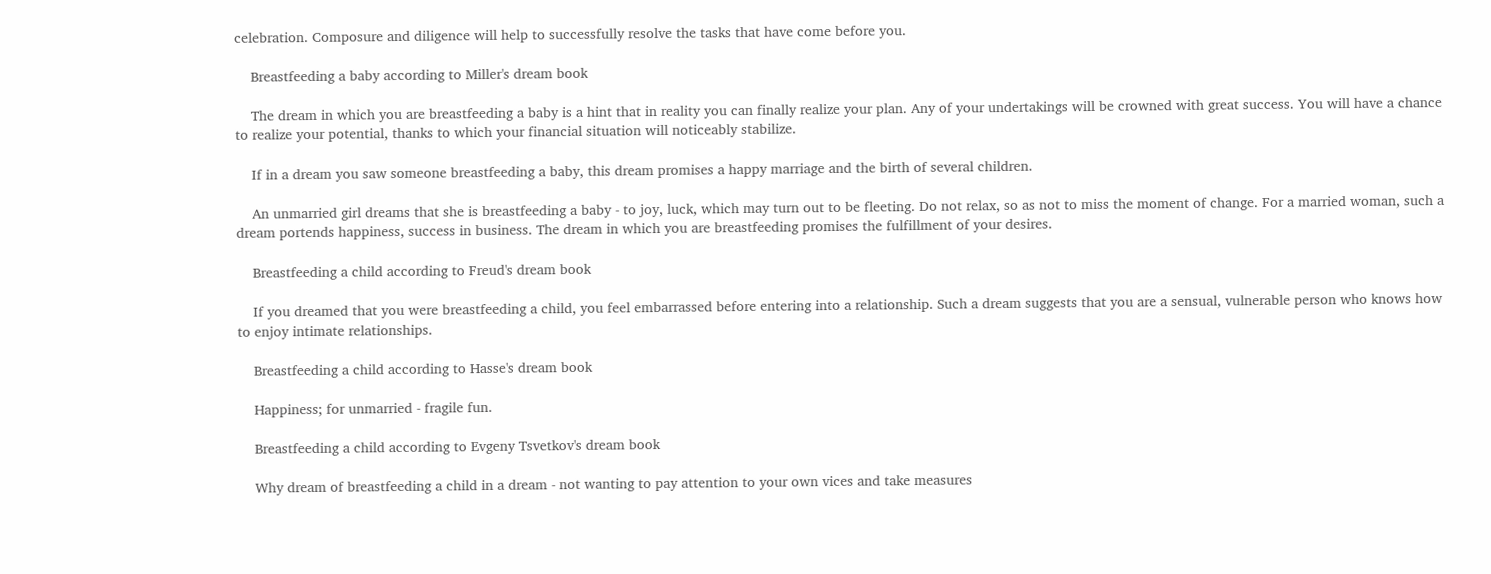celebration. Composure and diligence will help to successfully resolve the tasks that have come before you.

    Breastfeeding a baby according to Miller's dream book

    The dream in which you are breastfeeding a baby is a hint that in reality you can finally realize your plan. Any of your undertakings will be crowned with great success. You will have a chance to realize your potential, thanks to which your financial situation will noticeably stabilize.

    If in a dream you saw someone breastfeeding a baby, this dream promises a happy marriage and the birth of several children.

    An unmarried girl dreams that she is breastfeeding a baby - to joy, luck, which may turn out to be fleeting. Do not relax, so as not to miss the moment of change. For a married woman, such a dream portends happiness, success in business. The dream in which you are breastfeeding promises the fulfillment of your desires.

    Breastfeeding a child according to Freud's dream book

    If you dreamed that you were breastfeeding a child, you feel embarrassed before entering into a relationship. Such a dream suggests that you are a sensual, vulnerable person who knows how to enjoy intimate relationships.

    Breastfeeding a child according to Hasse's dream book

    Happiness; for unmarried - fragile fun.

    Breastfeeding a child according to Evgeny Tsvetkov's dream book

    Why dream of breastfeeding a child in a dream - not wanting to pay attention to your own vices and take measures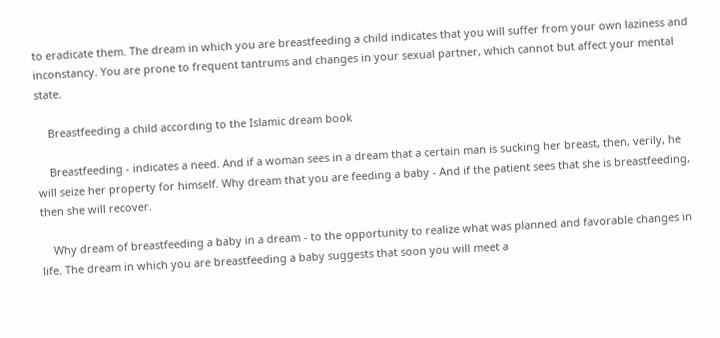to eradicate them. The dream in which you are breastfeeding a child indicates that you will suffer from your own laziness and inconstancy. You are prone to frequent tantrums and changes in your sexual partner, which cannot but affect your mental state.

    Breastfeeding a child according to the Islamic dream book

    Breastfeeding - indicates a need. And if a woman sees in a dream that a certain man is sucking her breast, then, verily, he will seize her property for himself. Why dream that you are feeding a baby - And if the patient sees that she is breastfeeding, then she will recover.

    Why dream of breastfeeding a baby in a dream - to the opportunity to realize what was planned and favorable changes in life. The dream in which you are breastfeeding a baby suggests that soon you will meet a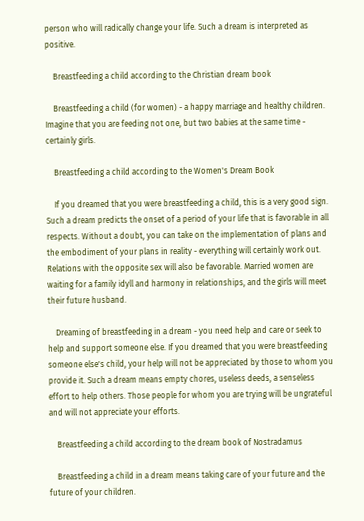person who will radically change your life. Such a dream is interpreted as positive.

    Breastfeeding a child according to the Christian dream book

    Breastfeeding a child (for women) - a happy marriage and healthy children. Imagine that you are feeding not one, but two babies at the same time - certainly girls.

    Breastfeeding a child according to the Women's Dream Book

    If you dreamed that you were breastfeeding a child, this is a very good sign. Such a dream predicts the onset of a period of your life that is favorable in all respects. Without a doubt, you can take on the implementation of plans and the embodiment of your plans in reality - everything will certainly work out. Relations with the opposite sex will also be favorable. Married women are waiting for a family idyll and harmony in relationships, and the girls will meet their future husband.

    Dreaming of breastfeeding in a dream - you need help and care or seek to help and support someone else. If you dreamed that you were breastfeeding someone else's child, your help will not be appreciated by those to whom you provide it. Such a dream means empty chores, useless deeds, a senseless effort to help others. Those people for whom you are trying will be ungrateful and will not appreciate your efforts.

    Breastfeeding a child according to the dream book of Nostradamus

    Breastfeeding a child in a dream means taking care of your future and the future of your children.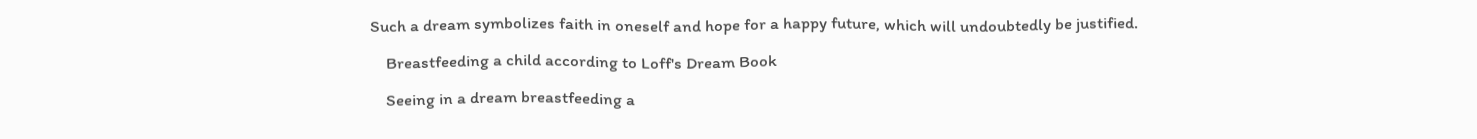Such a dream symbolizes faith in oneself and hope for a happy future, which will undoubtedly be justified.

    Breastfeeding a child according to Loff's Dream Book

    Seeing in a dream breastfeeding a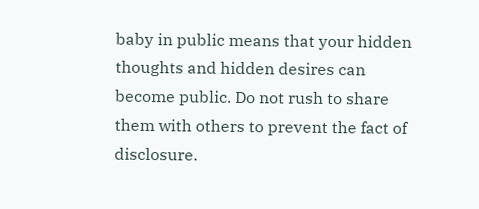baby in public means that your hidden thoughts and hidden desires can become public. Do not rush to share them with others to prevent the fact of disclosure.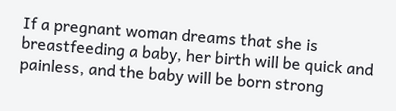If a pregnant woman dreams that she is breastfeeding a baby, her birth will be quick and painless, and the baby will be born strong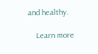and healthy.

    Learn more